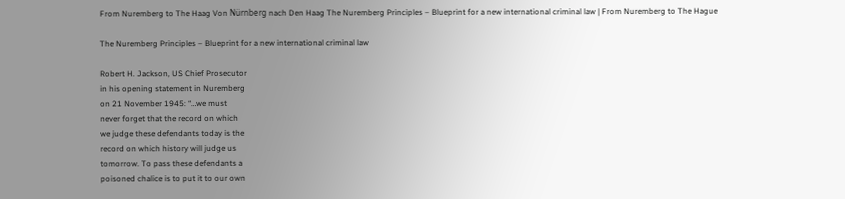From Nuremberg to The Haag Von Nürnberg nach Den Haag The Nuremberg Principles – Blueprint for a new international criminal law | From Nuremberg to The Hague

The Nuremberg Principles – Blueprint for a new international criminal law

Robert H. Jackson, US Chief Prosecutor
in his opening statement in Nuremberg
on 21 November 1945: “…we must
never forget that the record on which
we judge these defendants today is the
record on which history will judge us
tomorrow. To pass these defendants a
poisoned chalice is to put it to our own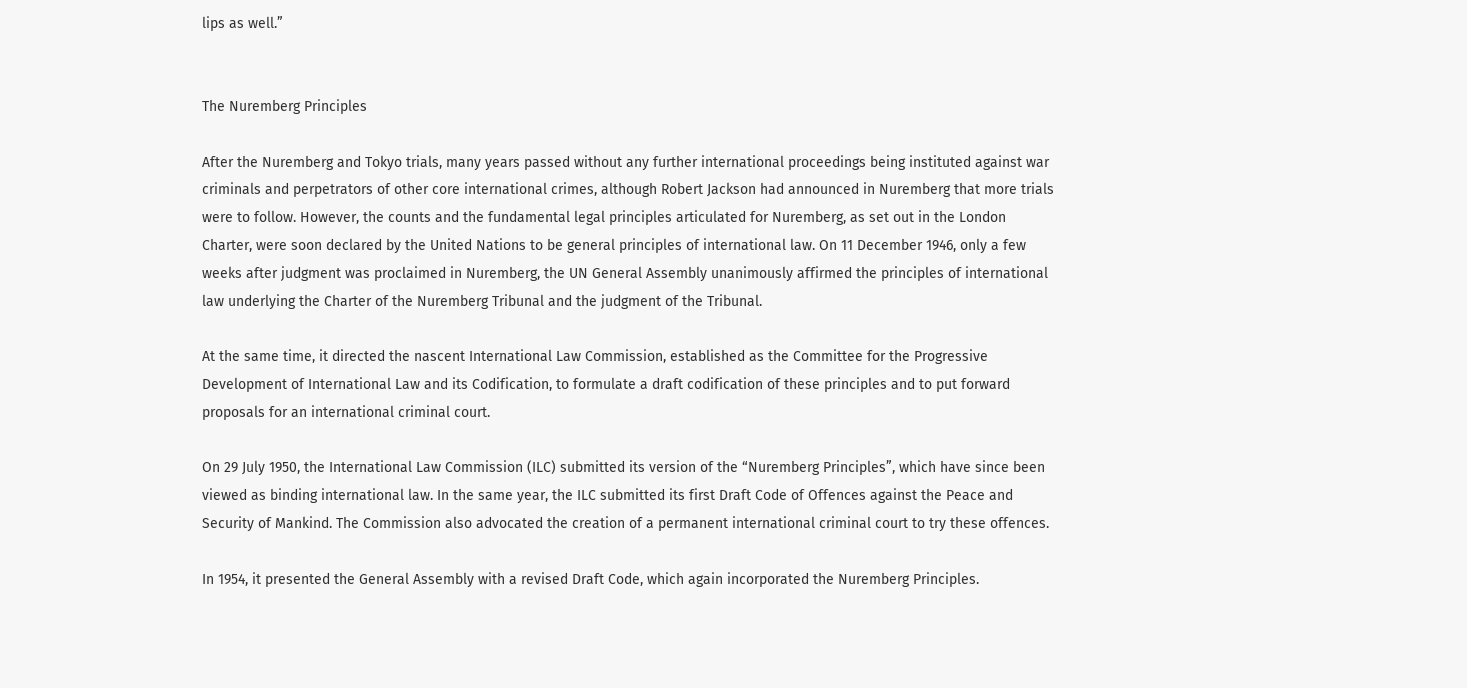lips as well.”


The Nuremberg Principles

After the Nuremberg and Tokyo trials, many years passed without any further international proceedings being instituted against war criminals and perpetrators of other core international crimes, although Robert Jackson had announced in Nuremberg that more trials were to follow. However, the counts and the fundamental legal principles articulated for Nuremberg, as set out in the London Charter, were soon declared by the United Nations to be general principles of international law. On 11 December 1946, only a few weeks after judgment was proclaimed in Nuremberg, the UN General Assembly unanimously affirmed the principles of international law underlying the Charter of the Nuremberg Tribunal and the judgment of the Tribunal.

At the same time, it directed the nascent International Law Commission, established as the Committee for the Progressive Development of International Law and its Codification, to formulate a draft codification of these principles and to put forward proposals for an international criminal court.

On 29 July 1950, the International Law Commission (ILC) submitted its version of the “Nuremberg Principles”, which have since been viewed as binding international law. In the same year, the ILC submitted its first Draft Code of Offences against the Peace and Security of Mankind. The Commission also advocated the creation of a permanent international criminal court to try these offences.

In 1954, it presented the General Assembly with a revised Draft Code, which again incorporated the Nuremberg Principles.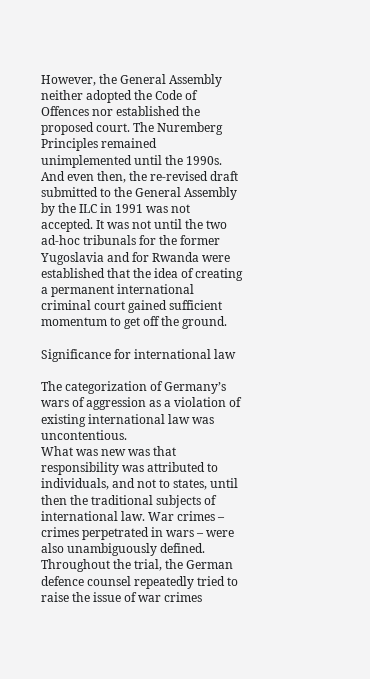However, the General Assembly neither adopted the Code of Offences nor established the proposed court. The Nuremberg Principles remained unimplemented until the 1990s. And even then, the re-revised draft submitted to the General Assembly by the ILC in 1991 was not accepted. It was not until the two ad-hoc tribunals for the former Yugoslavia and for Rwanda were established that the idea of creating a permanent international criminal court gained sufficient momentum to get off the ground.

Significance for international law

The categorization of Germany’s wars of aggression as a violation of existing international law was uncontentious.
What was new was that responsibility was attributed to individuals, and not to states, until then the traditional subjects of international law. War crimes – crimes perpetrated in wars – were also unambiguously defined. Throughout the trial, the German defence counsel repeatedly tried to raise the issue of war crimes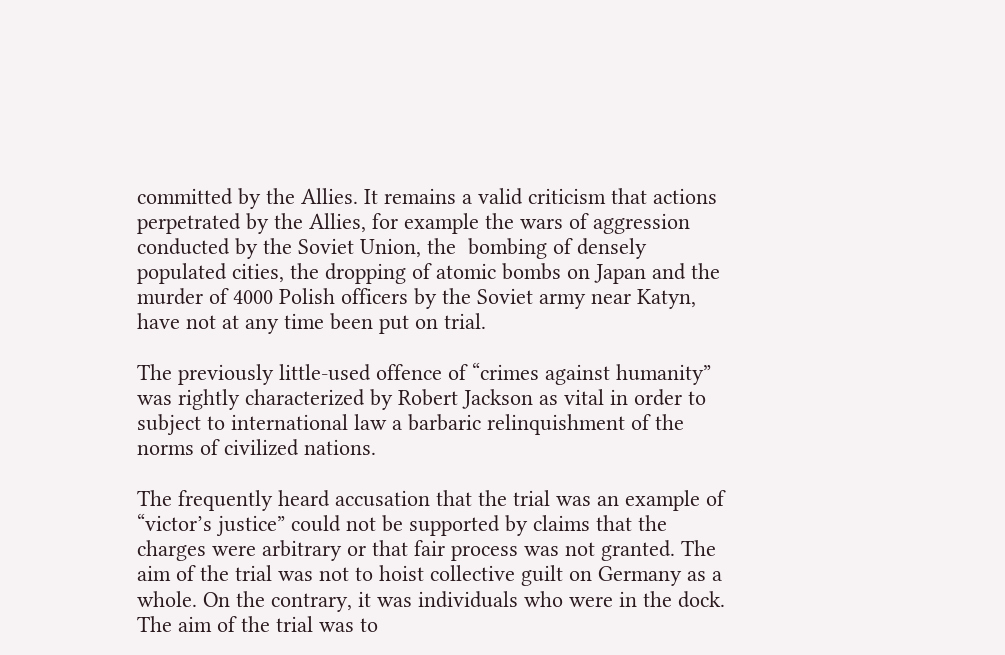committed by the Allies. It remains a valid criticism that actions perpetrated by the Allies, for example the wars of aggression conducted by the Soviet Union, the  bombing of densely populated cities, the dropping of atomic bombs on Japan and the murder of 4000 Polish officers by the Soviet army near Katyn, have not at any time been put on trial.

The previously little-used offence of “crimes against humanity” was rightly characterized by Robert Jackson as vital in order to subject to international law a barbaric relinquishment of the norms of civilized nations.

The frequently heard accusation that the trial was an example of “victor’s justice” could not be supported by claims that the charges were arbitrary or that fair process was not granted. The aim of the trial was not to hoist collective guilt on Germany as a whole. On the contrary, it was individuals who were in the dock. The aim of the trial was to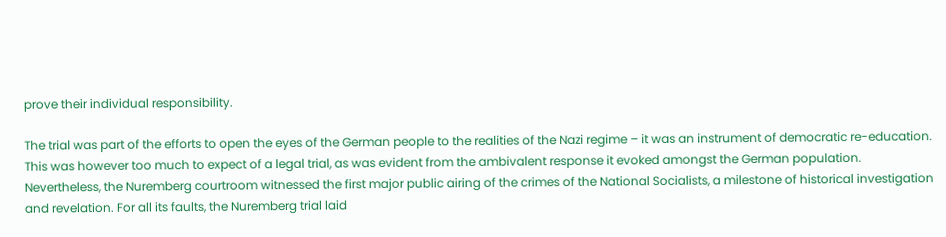prove their individual responsibility.

The trial was part of the efforts to open the eyes of the German people to the realities of the Nazi regime – it was an instrument of democratic re-education. This was however too much to expect of a legal trial, as was evident from the ambivalent response it evoked amongst the German population. Nevertheless, the Nuremberg courtroom witnessed the first major public airing of the crimes of the National Socialists, a milestone of historical investigation and revelation. For all its faults, the Nuremberg trial laid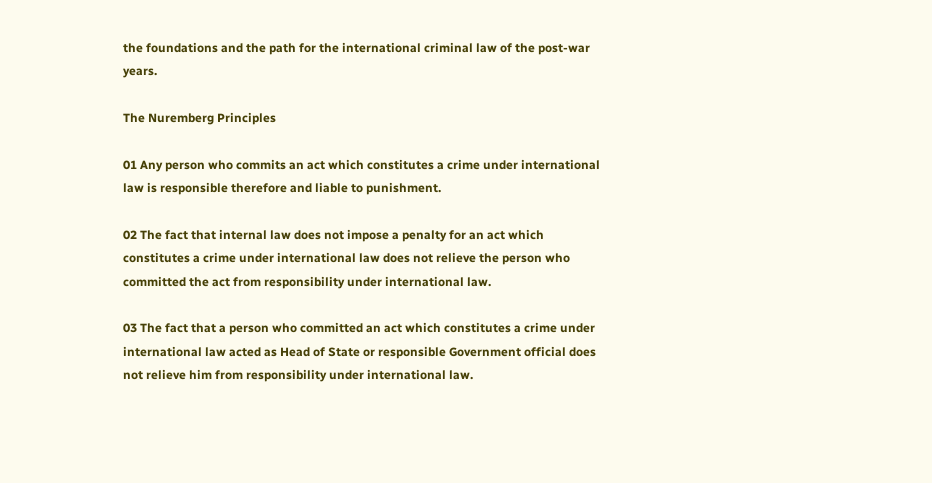the foundations and the path for the international criminal law of the post-war years.

The Nuremberg Principles

01 Any person who commits an act which constitutes a crime under international law is responsible therefore and liable to punishment.

02 The fact that internal law does not impose a penalty for an act which constitutes a crime under international law does not relieve the person who committed the act from responsibility under international law.

03 The fact that a person who committed an act which constitutes a crime under international law acted as Head of State or responsible Government official does not relieve him from responsibility under international law.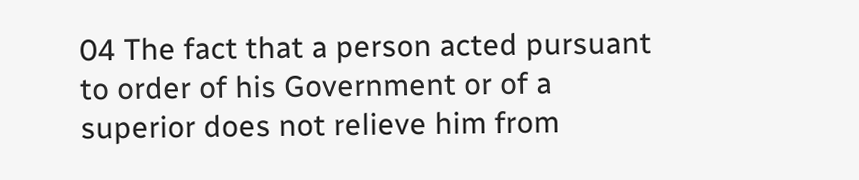04 The fact that a person acted pursuant to order of his Government or of a superior does not relieve him from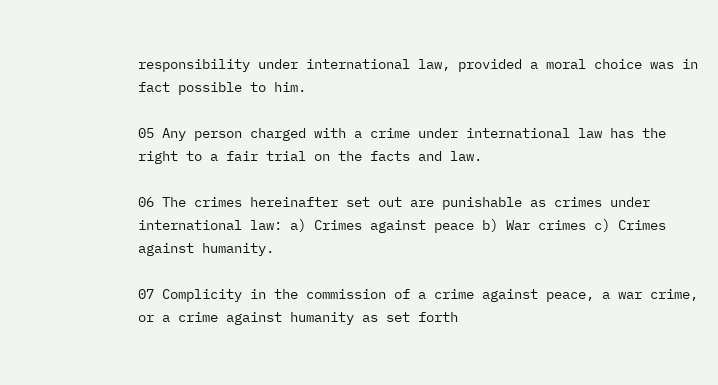responsibility under international law, provided a moral choice was in fact possible to him.

05 Any person charged with a crime under international law has the right to a fair trial on the facts and law.

06 The crimes hereinafter set out are punishable as crimes under international law: a) Crimes against peace b) War crimes c) Crimes against humanity.

07 Complicity in the commission of a crime against peace, a war crime, or a crime against humanity as set forth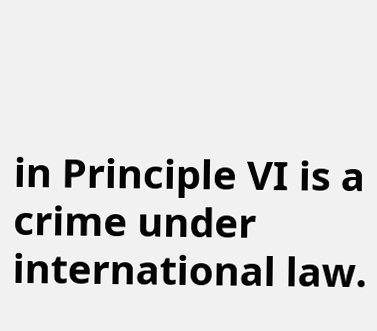in Principle VI is a crime under international law.